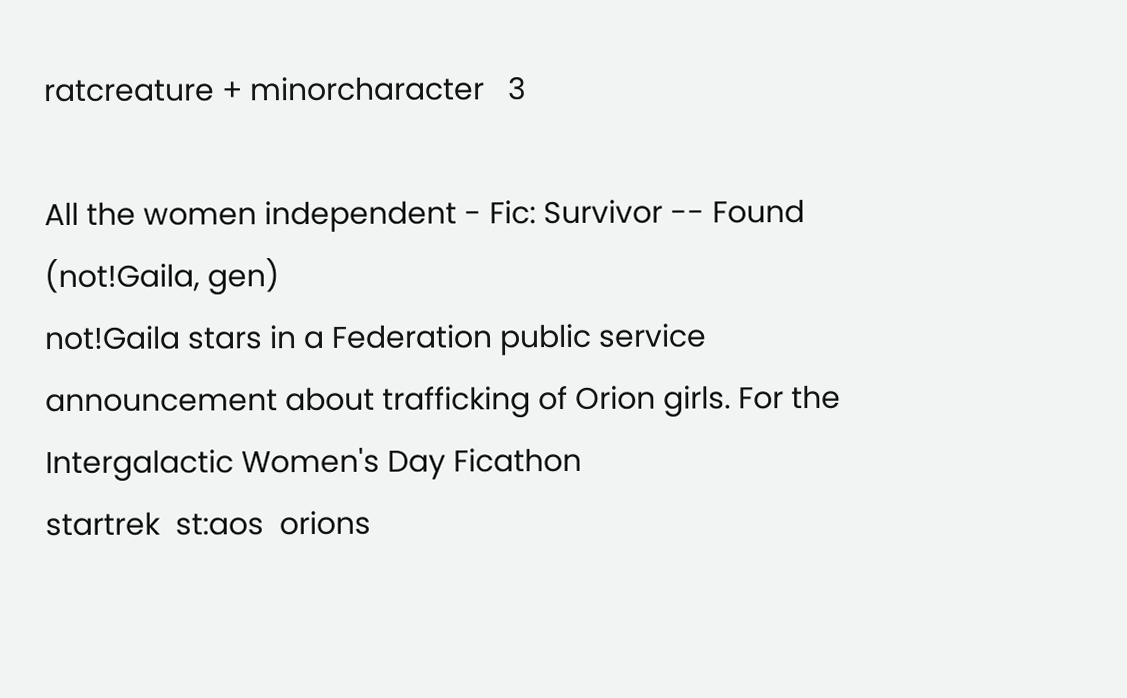ratcreature + minorcharacter   3

All the women independent - Fic: Survivor -- Found (not!Gaila, gen)
not!Gaila stars in a Federation public service announcement about trafficking of Orion girls. For the Intergalactic Women's Day Ficathon
startrek  st:aos  orions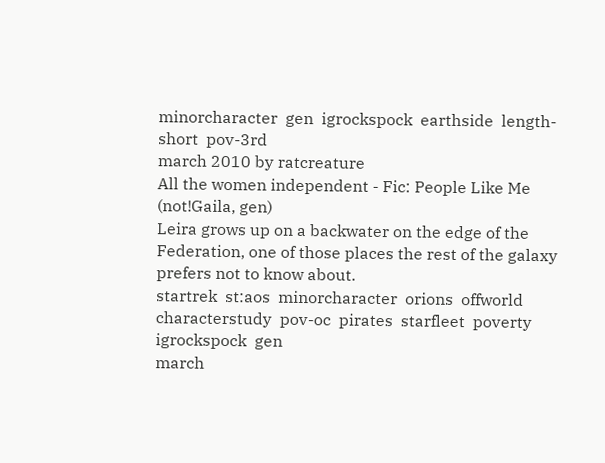minorcharacter  gen  igrockspock  earthside  length-short  pov-3rd
march 2010 by ratcreature
All the women independent - Fic: People Like Me (not!Gaila, gen)
Leira grows up on a backwater on the edge of the Federation, one of those places the rest of the galaxy prefers not to know about.
startrek  st:aos  minorcharacter  orions  offworld  characterstudy  pov-oc  pirates  starfleet  poverty  igrockspock  gen
march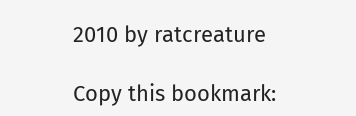2010 by ratcreature

Copy this bookmark: